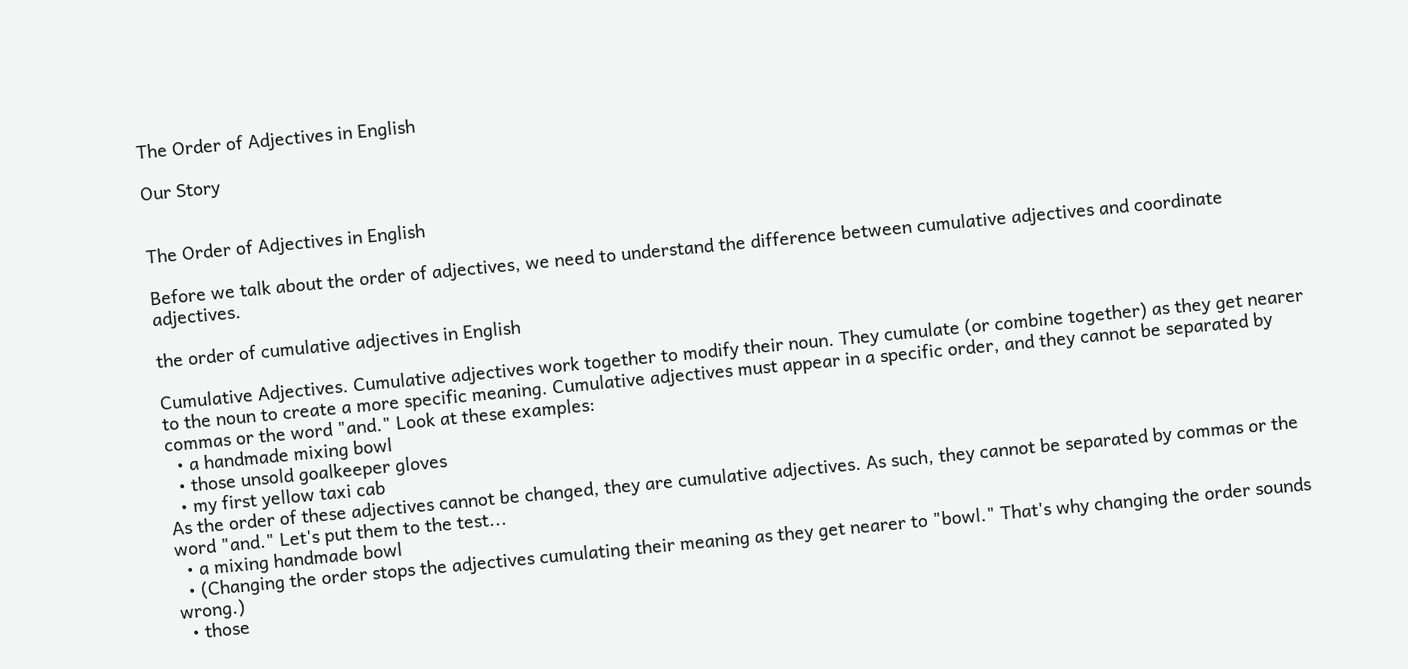The Order of Adjectives in English

Our Story


The Order of Adjectives in English

Before we talk about the order of adjectives, we need to understand the difference between cumulative adjectives and coordinate adjectives.

the order of cumulative adjectives in English

Cumulative Adjectives. Cumulative adjectives work together to modify their noun. They cumulate (or combine together) as they get nearer to the noun to create a more specific meaning. Cumulative adjectives must appear in a specific order, and they cannot be separated by commas or the word "and." Look at these examples:
  • a handmade mixing bowl
  • those unsold goalkeeper gloves
  • my first yellow taxi cab
As the order of these adjectives cannot be changed, they are cumulative adjectives. As such, they cannot be separated by commas or the word "and." Let's put them to the test...
  • a mixing handmade bowl
  • (Changing the order stops the adjectives cumulating their meaning as they get nearer to "bowl." That's why changing the order sounds wrong.)
  • those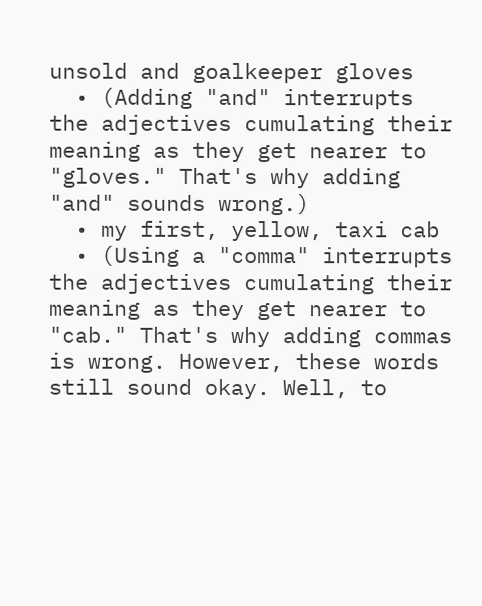unsold and goalkeeper gloves
  • (Adding "and" interrupts the adjectives cumulating their meaning as they get nearer to "gloves." That's why adding "and" sounds wrong.)
  • my first, yellow, taxi cab
  • (Using a "comma" interrupts the adjectives cumulating their meaning as they get nearer to "cab." That's why adding commas is wrong. However, these words still sound okay. Well, to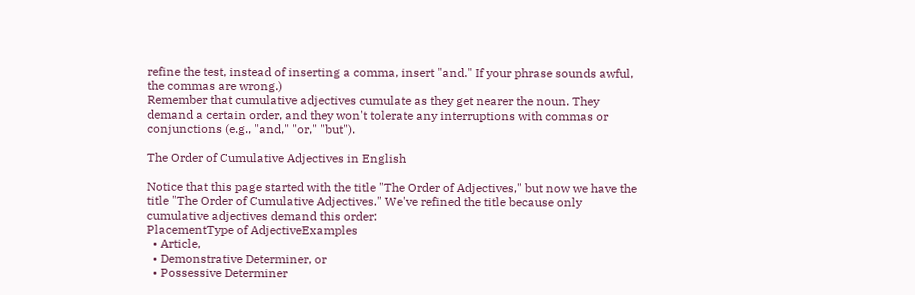refine the test, instead of inserting a comma, insert "and." If your phrase sounds awful, the commas are wrong.)
Remember that cumulative adjectives cumulate as they get nearer the noun. They demand a certain order, and they won't tolerate any interruptions with commas or conjunctions (e.g., "and," "or," "but").

The Order of Cumulative Adjectives in English

Notice that this page started with the title "The Order of Adjectives," but now we have the title "The Order of Cumulative Adjectives." We've refined the title because only cumulative adjectives demand this order:
PlacementType of AdjectiveExamples
  • Article,
  • Demonstrative Determiner, or
  • Possessive Determiner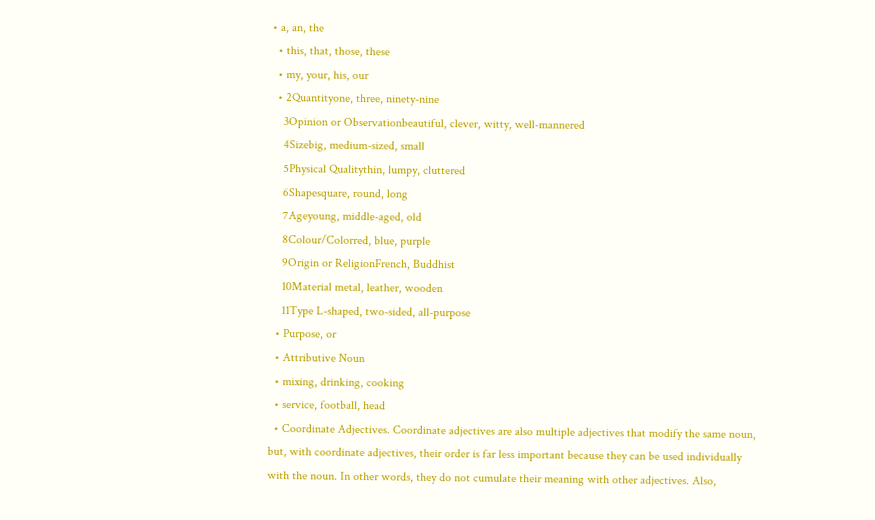• a, an, the
  • this, that, those, these
  • my, your, his, our
  • 2Quantityone, three, ninety-nine
    3Opinion or Observationbeautiful, clever, witty, well-mannered
    4Sizebig, medium-sized, small
    5Physical Qualitythin, lumpy, cluttered
    6Shapesquare, round, long
    7Ageyoung, middle-aged, old
    8Colour/Colorred, blue, purple
    9Origin or ReligionFrench, Buddhist
    10Material metal, leather, wooden
    11Type L-shaped, two-sided, all-purpose
  • Purpose, or
  • Attributive Noun
  • mixing, drinking, cooking
  • service, football, head
  • Coordinate Adjectives. Coordinate adjectives are also multiple adjectives that modify the same noun, but, with coordinate adjectives, their order is far less important because they can be used individually with the noun. In other words, they do not cumulate their meaning with other adjectives. Also,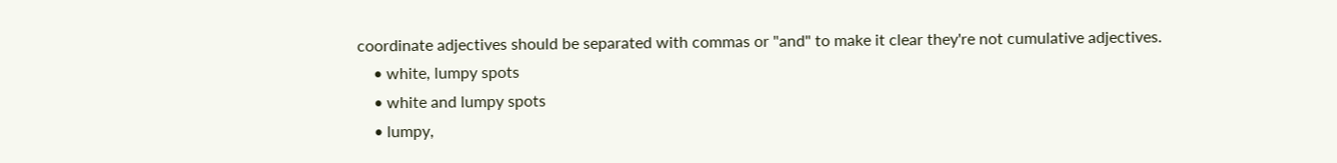coordinate adjectives should be separated with commas or "and" to make it clear they're not cumulative adjectives.
    • white, lumpy spots
    • white and lumpy spots
    • lumpy,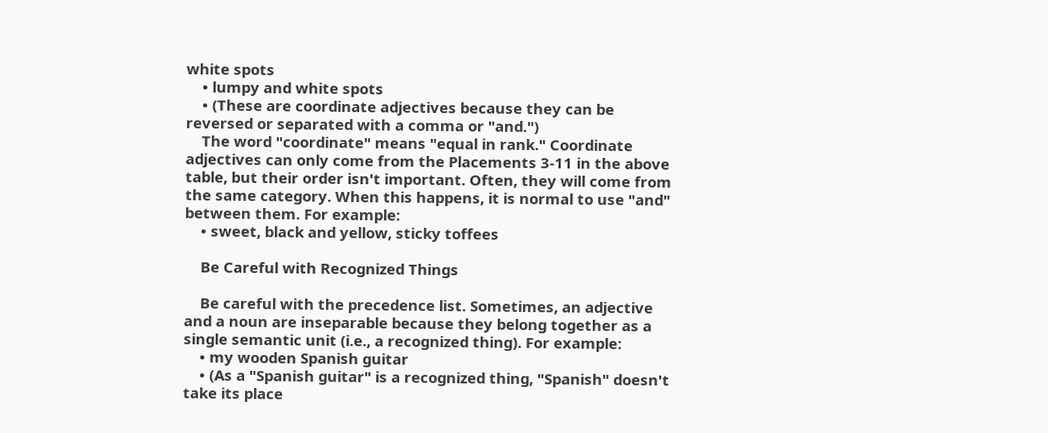white spots
    • lumpy and white spots
    • (These are coordinate adjectives because they can be reversed or separated with a comma or "and.")
    The word "coordinate" means "equal in rank." Coordinate adjectives can only come from the Placements 3-11 in the above table, but their order isn't important. Often, they will come from the same category. When this happens, it is normal to use "and" between them. For example:
    • sweet, black and yellow, sticky toffees

    Be Careful with Recognized Things

    Be careful with the precedence list. Sometimes, an adjective and a noun are inseparable because they belong together as a single semantic unit (i.e., a recognized thing). For example:
    • my wooden Spanish guitar
    • (As a "Spanish guitar" is a recognized thing, "Spanish" doesn't take its place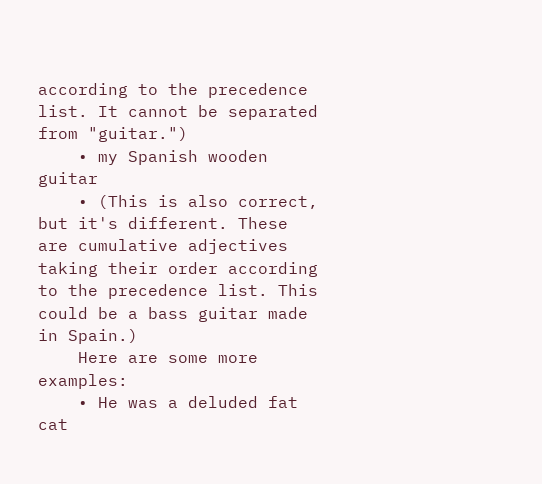according to the precedence list. It cannot be separated from "guitar.")
    • my Spanish wooden guitar
    • (This is also correct, but it's different. These are cumulative adjectives taking their order according to the precedence list. This could be a bass guitar made in Spain.)
    Here are some more examples:
    • He was a deluded fat cat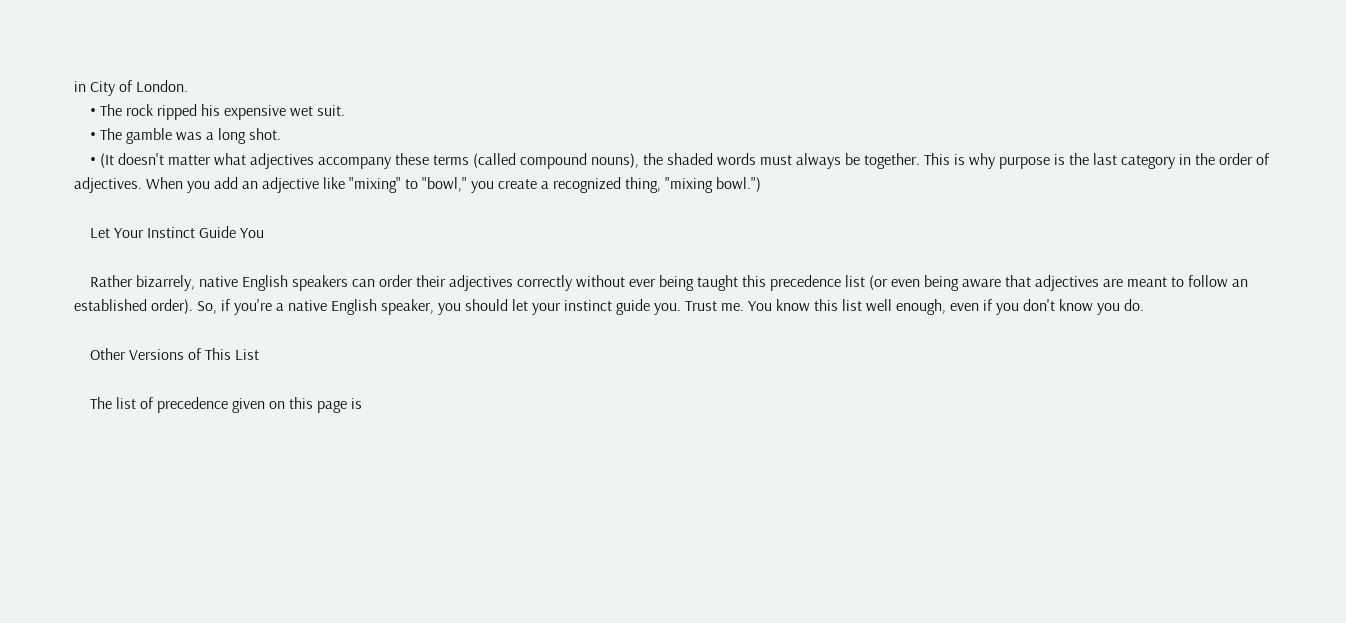in City of London.
    • The rock ripped his expensive wet suit.
    • The gamble was a long shot.
    • (It doesn't matter what adjectives accompany these terms (called compound nouns), the shaded words must always be together. This is why purpose is the last category in the order of adjectives. When you add an adjective like "mixing" to "bowl," you create a recognized thing, "mixing bowl.")

    Let Your Instinct Guide You

    Rather bizarrely, native English speakers can order their adjectives correctly without ever being taught this precedence list (or even being aware that adjectives are meant to follow an established order). So, if you're a native English speaker, you should let your instinct guide you. Trust me. You know this list well enough, even if you don't know you do.

    Other Versions of This List

    The list of precedence given on this page is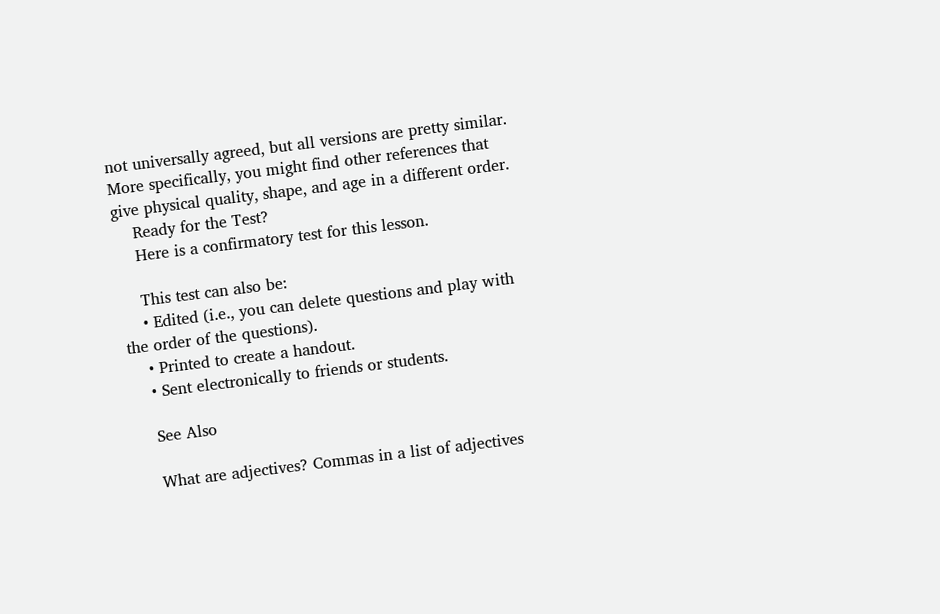not universally agreed, but all versions are pretty similar. More specifically, you might find other references that give physical quality, shape, and age in a different order.
    Ready for the Test?
    Here is a confirmatory test for this lesson.

    This test can also be:
    • Edited (i.e., you can delete questions and play with the order of the questions).
    • Printed to create a handout.
    • Sent electronically to friends or students.

    See Also

    What are adjectives? Commas in a list of adjectives